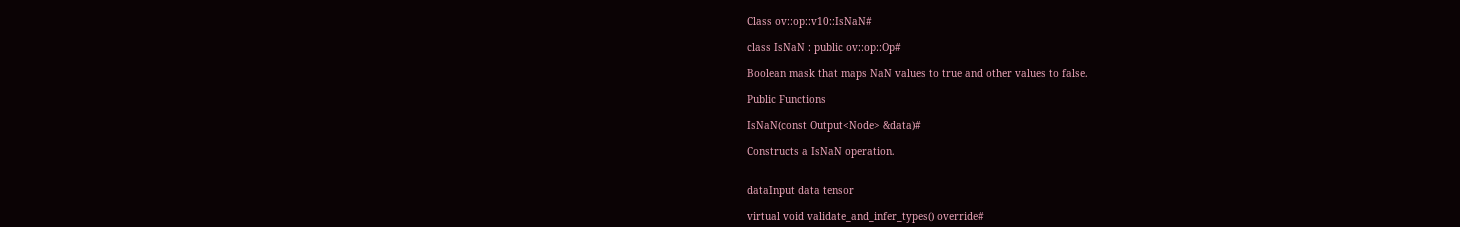Class ov::op::v10::IsNaN#

class IsNaN : public ov::op::Op#

Boolean mask that maps NaN values to true and other values to false.

Public Functions

IsNaN(const Output<Node> &data)#

Constructs a IsNaN operation.


dataInput data tensor

virtual void validate_and_infer_types() override#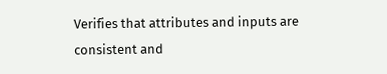Verifies that attributes and inputs are consistent and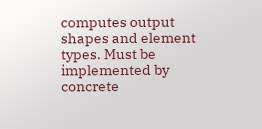computes output shapes and element types. Must be implemented by concrete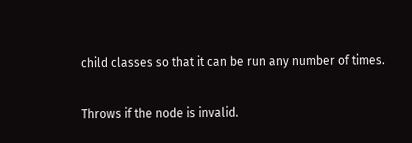child classes so that it can be run any number of times.

Throws if the node is invalid.